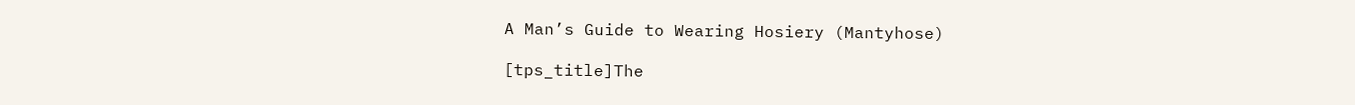A Man’s Guide to Wearing Hosiery (Mantyhose)

[tps_title]The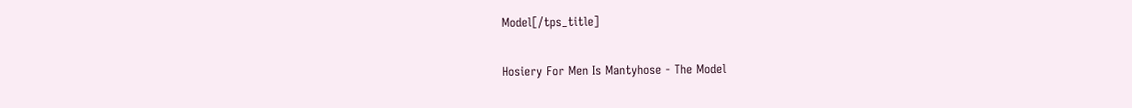Model[/tps_title]

Hosiery For Men Is Mantyhose - The Model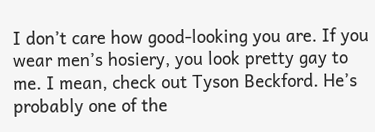I don’t care how good-looking you are. If you wear men’s hosiery, you look pretty gay to me. I mean, check out Tyson Beckford. He’s probably one of the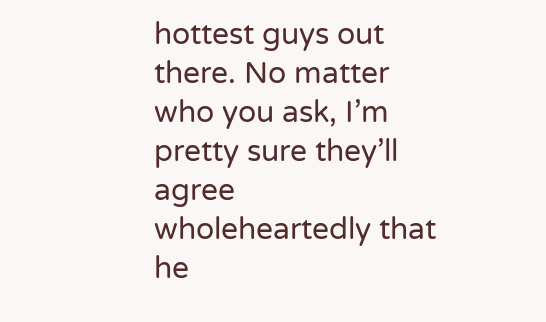hottest guys out there. No matter who you ask, I’m pretty sure they’ll agree wholeheartedly that he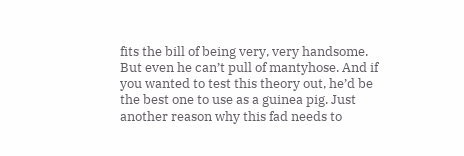fits the bill of being very, very handsome. But even he can’t pull of mantyhose. And if you wanted to test this theory out, he’d be the best one to use as a guinea pig. Just another reason why this fad needs to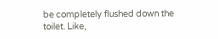be completely flushed down the toilet. Like,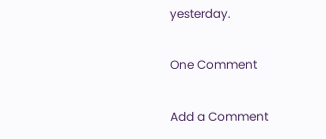yesterday.

One Comment

Add a Comment